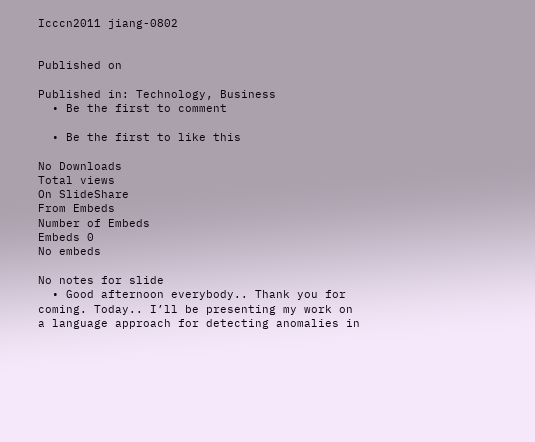Icccn2011 jiang-0802


Published on

Published in: Technology, Business
  • Be the first to comment

  • Be the first to like this

No Downloads
Total views
On SlideShare
From Embeds
Number of Embeds
Embeds 0
No embeds

No notes for slide
  • Good afternoon everybody.. Thank you for coming. Today.. I’ll be presenting my work on a language approach for detecting anomalies in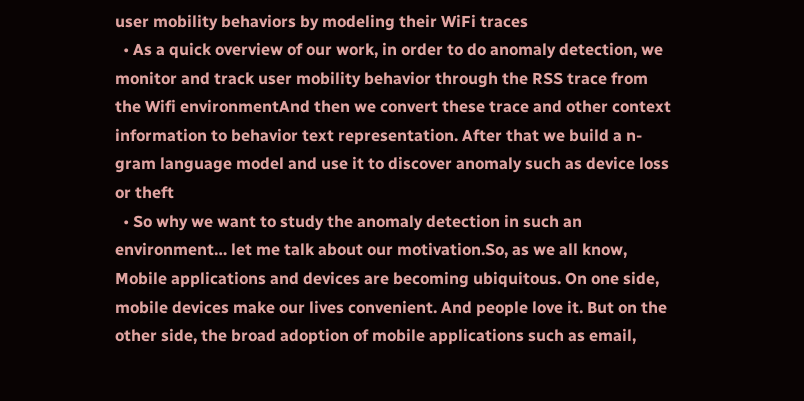user mobility behaviors by modeling their WiFi traces
  • As a quick overview of our work, in order to do anomaly detection, we monitor and track user mobility behavior through the RSS trace from the Wifi environmentAnd then we convert these trace and other context information to behavior text representation. After that we build a n-gram language model and use it to discover anomaly such as device loss or theft
  • So why we want to study the anomaly detection in such an environment… let me talk about our motivation.So, as we all know, Mobile applications and devices are becoming ubiquitous. On one side, mobile devices make our lives convenient. And people love it. But on the other side, the broad adoption of mobile applications such as email,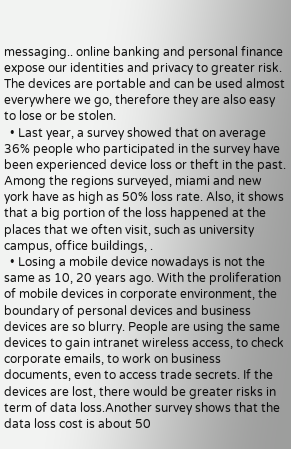messaging.. online banking and personal finance expose our identities and privacy to greater risk. The devices are portable and can be used almost everywhere we go, therefore they are also easy to lose or be stolen.
  • Last year, a survey showed that on average 36% people who participated in the survey have been experienced device loss or theft in the past. Among the regions surveyed, miami and new york have as high as 50% loss rate. Also, it shows that a big portion of the loss happened at the places that we often visit, such as university campus, office buildings, .
  • Losing a mobile device nowadays is not the same as 10, 20 years ago. With the proliferation of mobile devices in corporate environment, the boundary of personal devices and business devices are so blurry. People are using the same devices to gain intranet wireless access, to check corporate emails, to work on business documents, even to access trade secrets. If the devices are lost, there would be greater risks in term of data loss.Another survey shows that the data loss cost is about 50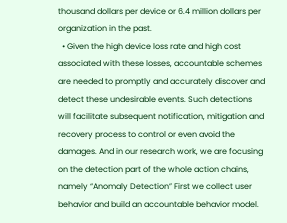thousand dollars per device or 6.4 million dollars per organization in the past.
  • Given the high device loss rate and high cost associated with these losses, accountable schemes are needed to promptly and accurately discover and detect these undesirable events. Such detections will facilitate subsequent notification, mitigation and recovery process to control or even avoid the damages. And in our research work, we are focusing on the detection part of the whole action chains, namely “Anomaly Detection” First we collect user behavior and build an accountable behavior model.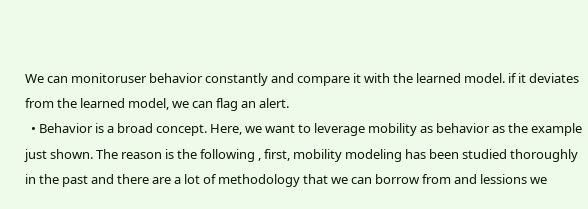We can monitoruser behavior constantly and compare it with the learned model. if it deviates from the learned model, we can flag an alert.
  • Behavior is a broad concept. Here, we want to leverage mobility as behavior as the example just shown. The reason is the following , first, mobility modeling has been studied thoroughly in the past and there are a lot of methodology that we can borrow from and lessions we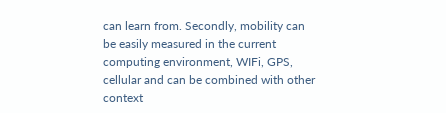can learn from. Secondly, mobility can be easily measured in the current computing environment, WIFi, GPS, cellular and can be combined with other context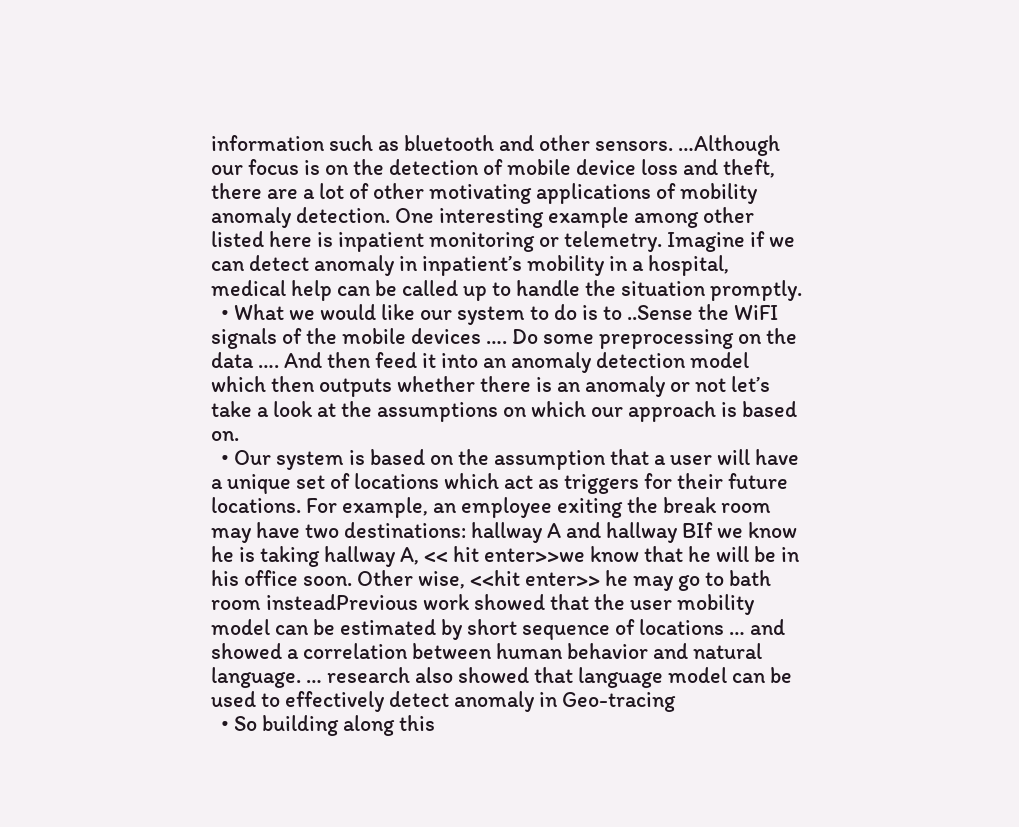information such as bluetooth and other sensors. …Although our focus is on the detection of mobile device loss and theft, there are a lot of other motivating applications of mobility anomaly detection. One interesting example among other listed here is inpatient monitoring or telemetry. Imagine if we can detect anomaly in inpatient’s mobility in a hospital, medical help can be called up to handle the situation promptly.
  • What we would like our system to do is to ..Sense the WiFI signals of the mobile devices …. Do some preprocessing on the data …. And then feed it into an anomaly detection model which then outputs whether there is an anomaly or not let’s take a look at the assumptions on which our approach is based on.
  • Our system is based on the assumption that a user will have a unique set of locations which act as triggers for their future locations. For example, an employee exiting the break room may have two destinations: hallway A and hallway BIf we know he is taking hallway A, << hit enter>>we know that he will be in his office soon. Other wise, <<hit enter>> he may go to bath room insteadPrevious work showed that the user mobility model can be estimated by short sequence of locations … and showed a correlation between human behavior and natural language. … research also showed that language model can be used to effectively detect anomaly in Geo-tracing
  • So building along this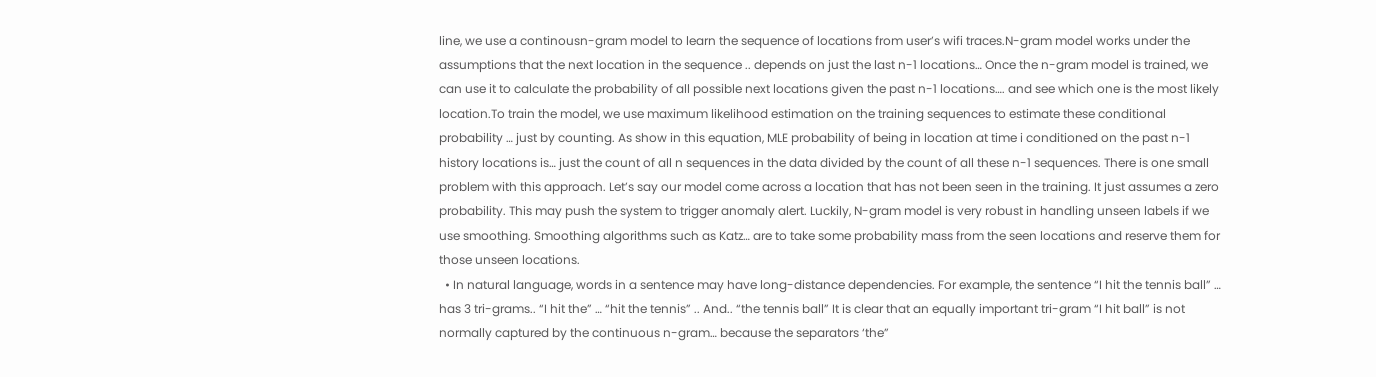line, we use a continousn-gram model to learn the sequence of locations from user’s wifi traces.N-gram model works under the assumptions that the next location in the sequence .. depends on just the last n-1 locations… Once the n-gram model is trained, we can use it to calculate the probability of all possible next locations given the past n-1 locations…. and see which one is the most likely location.To train the model, we use maximum likelihood estimation on the training sequences to estimate these conditional probability … just by counting. As show in this equation, MLE probability of being in location at time i conditioned on the past n-1 history locations is… just the count of all n sequences in the data divided by the count of all these n-1 sequences. There is one small problem with this approach. Let’s say our model come across a location that has not been seen in the training. It just assumes a zero probability. This may push the system to trigger anomaly alert. Luckily, N-gram model is very robust in handling unseen labels if we use smoothing. Smoothing algorithms such as Katz… are to take some probability mass from the seen locations and reserve them for those unseen locations.
  • In natural language, words in a sentence may have long-distance dependencies. For example, the sentence “I hit the tennis ball” … has 3 tri-grams.. “I hit the” … “hit the tennis” .. And.. “the tennis ball” It is clear that an equally important tri-gram “I hit ball” is not normally captured by the continuous n-gram… because the separators ‘the”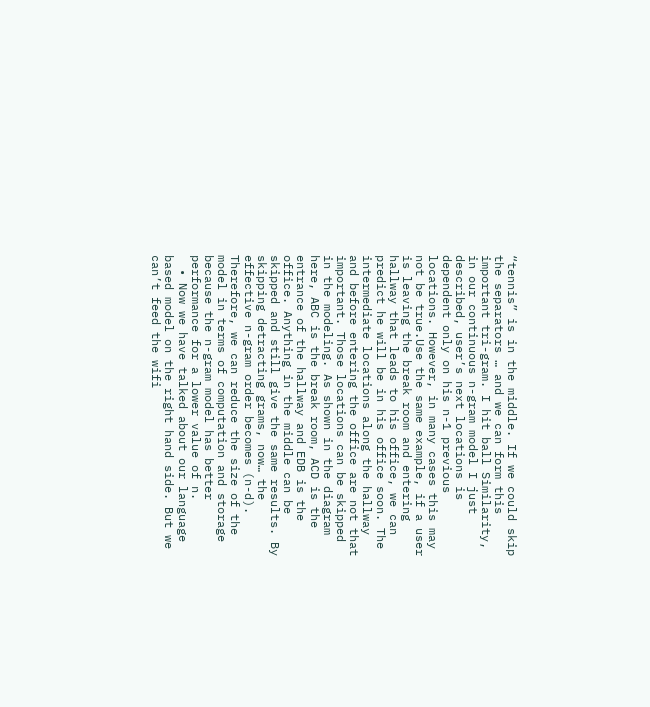“tennis” is in the middle. If we could skip the separators … and we can form this important tri-gram. I hit ball Similarity, in our continuous n-gram model I just described, user’s next locations is dependent only on his n-1 previous locations. However, in many cases this may not be true.Use the same example, if a user is leaving the break room and entering hallway that leads to his office, we can predict he will be in his office soon. The intermediate locations along the hallway and before entering the office are not that important. Those locations can be skipped in the modeling. As shown in the diagram here, ABC is the break room, ACD is the entrance of the hallway and EDB is the office. Anything in the middle can be skipped and still give the same results. By skipping detracting grams, now… the effective n-gram order becomes (n-d). Therefore, we can reduce the size of the model in terms of computation and storage because the n-gram model has better performance for a lower value of n.
  • Now we have talked about our language based model on the right hand side. But we can’t feed the wifi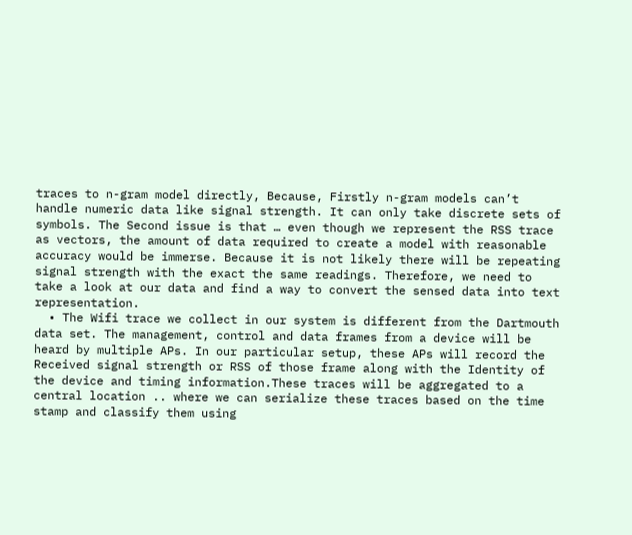traces to n-gram model directly, Because, Firstly n-gram models can’t handle numeric data like signal strength. It can only take discrete sets of symbols. The Second issue is that … even though we represent the RSS trace as vectors, the amount of data required to create a model with reasonable accuracy would be immerse. Because it is not likely there will be repeating signal strength with the exact the same readings. Therefore, we need to take a look at our data and find a way to convert the sensed data into text representation.
  • The Wifi trace we collect in our system is different from the Dartmouth data set. The management, control and data frames from a device will be heard by multiple APs. In our particular setup, these APs will record the Received signal strength or RSS of those frame along with the Identity of the device and timing information.These traces will be aggregated to a central location .. where we can serialize these traces based on the time stamp and classify them using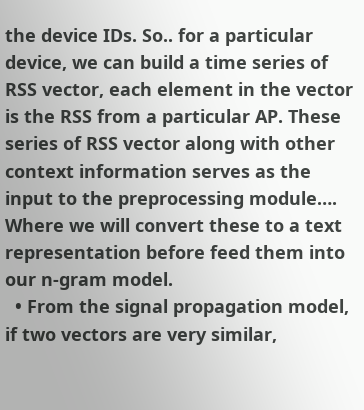the device IDs. So.. for a particular device, we can build a time series of RSS vector, each element in the vector is the RSS from a particular AP. These series of RSS vector along with other context information serves as the input to the preprocessing module…. Where we will convert these to a text representation before feed them into our n-gram model.
  • From the signal propagation model, if two vectors are very similar,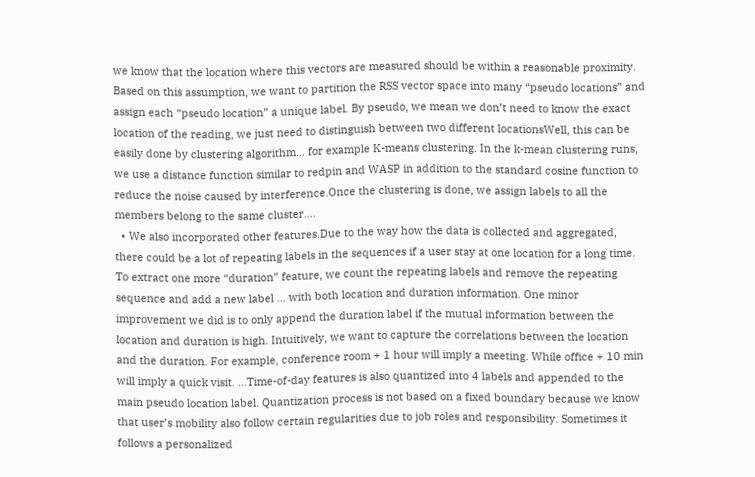we know that the location where this vectors are measured should be within a reasonable proximity. Based on this assumption, we want to partition the RSS vector space into many “pseudo locations” and assign each “pseudo location” a unique label. By pseudo, we mean we don’t need to know the exact location of the reading, we just need to distinguish between two different locationsWell, this can be easily done by clustering algorithm… for example K-means clustering. In the k-mean clustering runs, we use a distance function similar to redpin and WASP in addition to the standard cosine function to reduce the noise caused by interference.Once the clustering is done, we assign labels to all the members belong to the same cluster….
  • We also incorporated other features.Due to the way how the data is collected and aggregated, there could be a lot of repeating labels in the sequences if a user stay at one location for a long time. To extract one more “duration” feature, we count the repeating labels and remove the repeating sequence and add a new label … with both location and duration information. One minor improvement we did is to only append the duration label if the mutual information between the location and duration is high. Intuitively, we want to capture the correlations between the location and the duration. For example, conference room + 1 hour will imply a meeting. While office + 10 min will imply a quick visit. …Time-of-day features is also quantized into 4 labels and appended to the main pseudo location label. Quantization process is not based on a fixed boundary because we know that user’s mobility also follow certain regularities due to job roles and responsibility. Sometimes it follows a personalized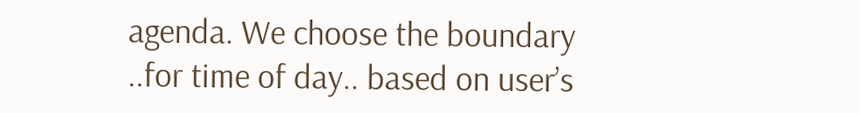agenda. We choose the boundary ..for time of day.. based on user’s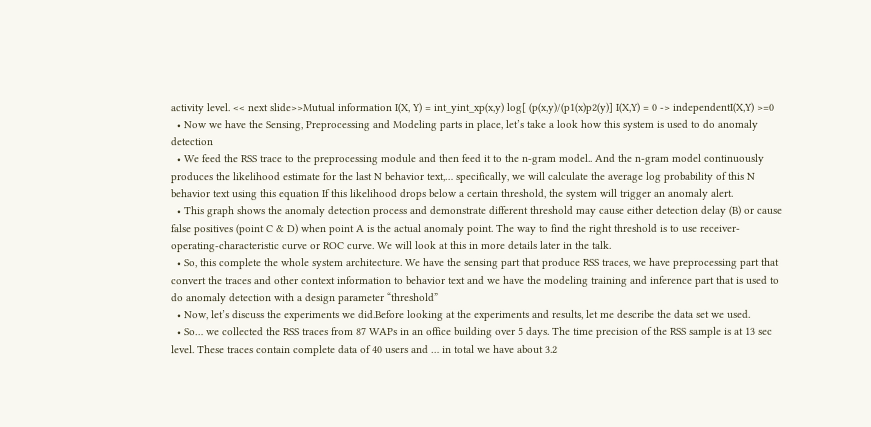activity level. << next slide>>Mutual information I(X, Y) = int_yint_xp(x,y) log[ (p(x,y)/(p1(x)p2(y)] I(X,Y) = 0 -> independentI(X,Y) >=0
  • Now we have the Sensing, Preprocessing and Modeling parts in place, let’s take a look how this system is used to do anomaly detection
  • We feed the RSS trace to the preprocessing module and then feed it to the n-gram model.. And the n-gram model continuously produces the likelihood estimate for the last N behavior text,… specifically, we will calculate the average log probability of this N behavior text using this equation If this likelihood drops below a certain threshold, the system will trigger an anomaly alert.
  • This graph shows the anomaly detection process and demonstrate different threshold may cause either detection delay (B) or cause false positives (point C & D) when point A is the actual anomaly point. The way to find the right threshold is to use receiver-operating-characteristic curve or ROC curve. We will look at this in more details later in the talk.
  • So, this complete the whole system architecture. We have the sensing part that produce RSS traces, we have preprocessing part that convert the traces and other context information to behavior text and we have the modeling training and inference part that is used to do anomaly detection with a design parameter “threshold”
  • Now, let’s discuss the experiments we did.Before looking at the experiments and results, let me describe the data set we used.
  • So… we collected the RSS traces from 87 WAPs in an office building over 5 days. The time precision of the RSS sample is at 13 sec level. These traces contain complete data of 40 users and … in total we have about 3.2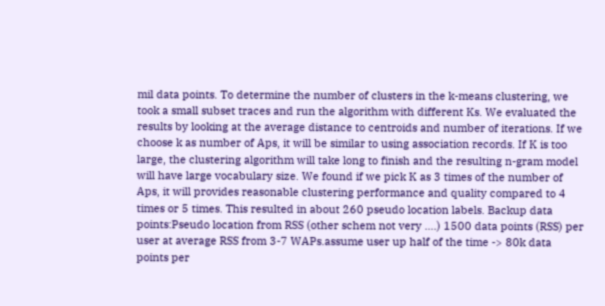mil data points. To determine the number of clusters in the k-means clustering, we took a small subset traces and run the algorithm with different Ks. We evaluated the results by looking at the average distance to centroids and number of iterations. If we choose k as number of Aps, it will be similar to using association records. If K is too large, the clustering algorithm will take long to finish and the resulting n-gram model will have large vocabulary size. We found if we pick K as 3 times of the number of Aps, it will provides reasonable clustering performance and quality compared to 4 times or 5 times. This resulted in about 260 pseudo location labels. Backup data points:Pseudo location from RSS (other schem not very ….) 1500 data points (RSS) per user at average RSS from 3-7 WAPs.assume user up half of the time -> 80k data points per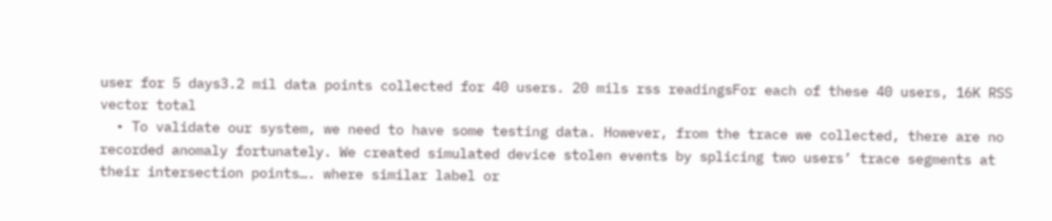user for 5 days3.2 mil data points collected for 40 users. 20 mils rss readingsFor each of these 40 users, 16K RSS vector total
  • To validate our system, we need to have some testing data. However, from the trace we collected, there are no recorded anomaly fortunately. We created simulated device stolen events by splicing two users’ trace segments at their intersection points…. where similar label or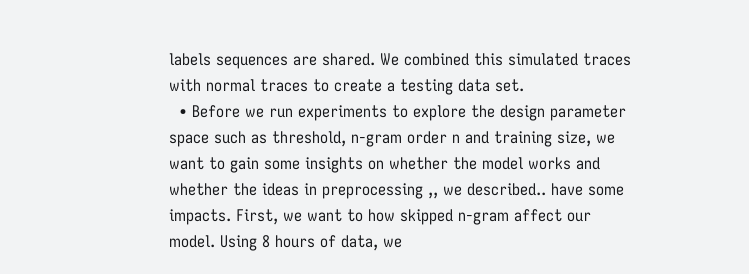labels sequences are shared. We combined this simulated traces with normal traces to create a testing data set.
  • Before we run experiments to explore the design parameter space such as threshold, n-gram order n and training size, we want to gain some insights on whether the model works and whether the ideas in preprocessing ,, we described.. have some impacts. First, we want to how skipped n-gram affect our model. Using 8 hours of data, we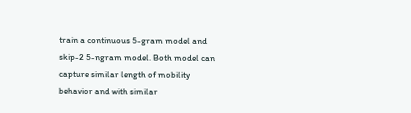train a continuous 5-gram model and skip-2 5-ngram model. Both model can capture similar length of mobility behavior and with similar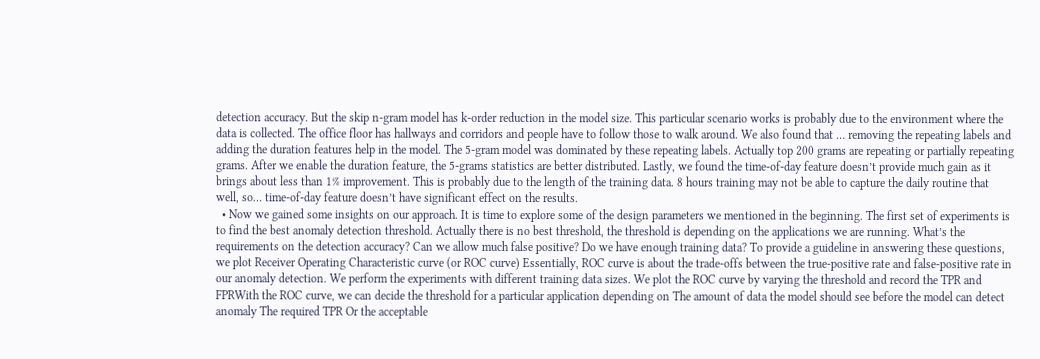detection accuracy. But the skip n-gram model has k-order reduction in the model size. This particular scenario works is probably due to the environment where the data is collected. The office floor has hallways and corridors and people have to follow those to walk around. We also found that … removing the repeating labels and adding the duration features help in the model. The 5-gram model was dominated by these repeating labels. Actually top 200 grams are repeating or partially repeating grams. After we enable the duration feature, the 5-grams statistics are better distributed. Lastly, we found the time-of-day feature doesn’t provide much gain as it brings about less than 1% improvement. This is probably due to the length of the training data. 8 hours training may not be able to capture the daily routine that well, so… time-of-day feature doesn’t have significant effect on the results.
  • Now we gained some insights on our approach. It is time to explore some of the design parameters we mentioned in the beginning. The first set of experiments is to find the best anomaly detection threshold. Actually there is no best threshold, the threshold is depending on the applications we are running. What’s the requirements on the detection accuracy? Can we allow much false positive? Do we have enough training data? To provide a guideline in answering these questions, we plot Receiver Operating Characteristic curve (or ROC curve) Essentially, ROC curve is about the trade-offs between the true-positive rate and false-positive rate in our anomaly detection. We perform the experiments with different training data sizes. We plot the ROC curve by varying the threshold and record the TPR and FPRWith the ROC curve, we can decide the threshold for a particular application depending on The amount of data the model should see before the model can detect anomaly The required TPR Or the acceptable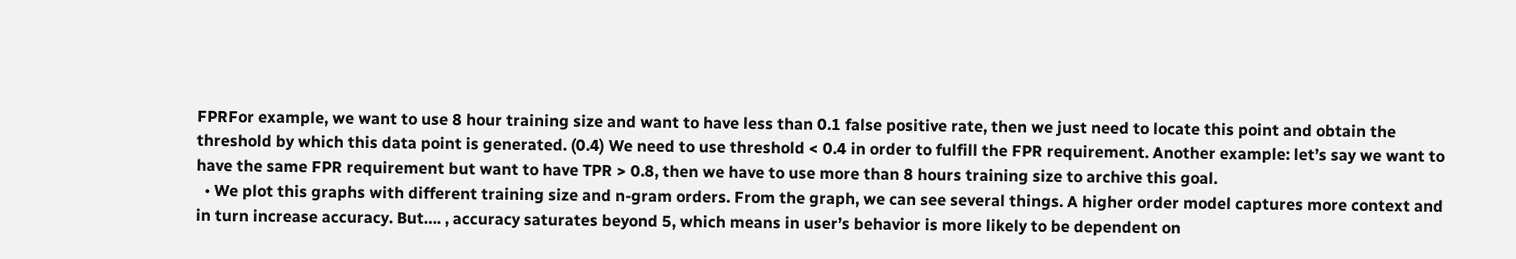FPRFor example, we want to use 8 hour training size and want to have less than 0.1 false positive rate, then we just need to locate this point and obtain the threshold by which this data point is generated. (0.4) We need to use threshold < 0.4 in order to fulfill the FPR requirement. Another example: let’s say we want to have the same FPR requirement but want to have TPR > 0.8, then we have to use more than 8 hours training size to archive this goal.
  • We plot this graphs with different training size and n-gram orders. From the graph, we can see several things. A higher order model captures more context and in turn increase accuracy. But…. , accuracy saturates beyond 5, which means in user’s behavior is more likely to be dependent on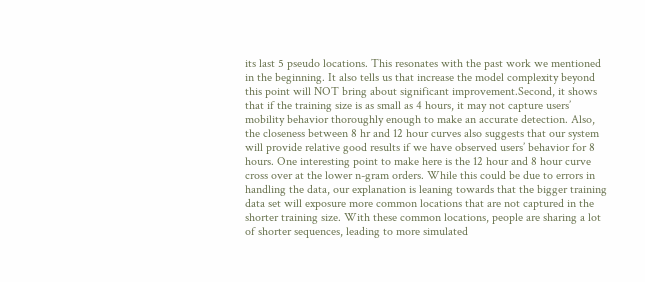its last 5 pseudo locations. This resonates with the past work we mentioned in the beginning. It also tells us that increase the model complexity beyond this point will NOT bring about significant improvement.Second, it shows that if the training size is as small as 4 hours, it may not capture users’ mobility behavior thoroughly enough to make an accurate detection. Also, the closeness between 8 hr and 12 hour curves also suggests that our system will provide relative good results if we have observed users’ behavior for 8 hours. One interesting point to make here is the 12 hour and 8 hour curve cross over at the lower n-gram orders. While this could be due to errors in handling the data, our explanation is leaning towards that the bigger training data set will exposure more common locations that are not captured in the shorter training size. With these common locations, people are sharing a lot of shorter sequences, leading to more simulated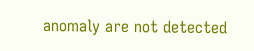anomaly are not detected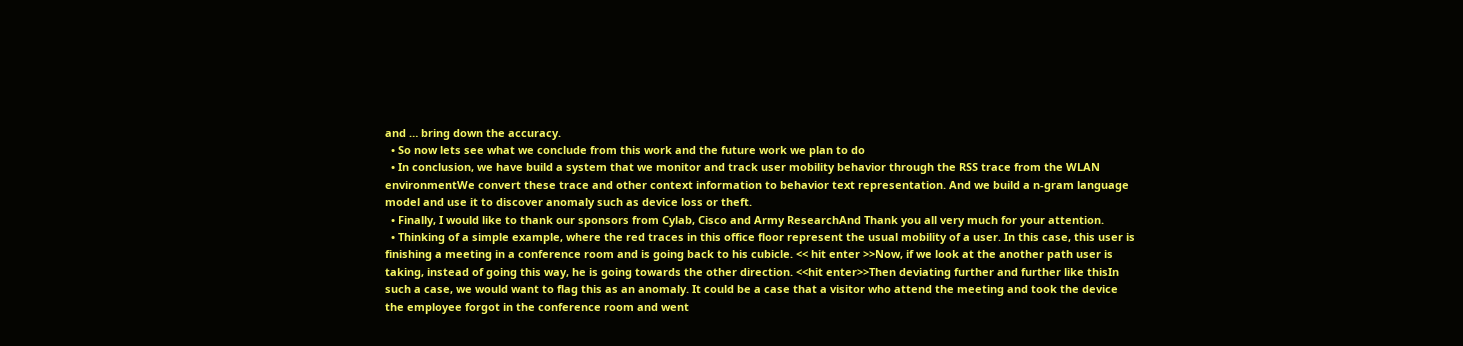and … bring down the accuracy.
  • So now lets see what we conclude from this work and the future work we plan to do
  • In conclusion, we have build a system that we monitor and track user mobility behavior through the RSS trace from the WLAN environmentWe convert these trace and other context information to behavior text representation. And we build a n-gram language model and use it to discover anomaly such as device loss or theft.
  • Finally, I would like to thank our sponsors from Cylab, Cisco and Army ResearchAnd Thank you all very much for your attention.
  • Thinking of a simple example, where the red traces in this office floor represent the usual mobility of a user. In this case, this user is finishing a meeting in a conference room and is going back to his cubicle. << hit enter >>Now, if we look at the another path user is taking, instead of going this way, he is going towards the other direction. <<hit enter>>Then deviating further and further like thisIn such a case, we would want to flag this as an anomaly. It could be a case that a visitor who attend the meeting and took the device the employee forgot in the conference room and went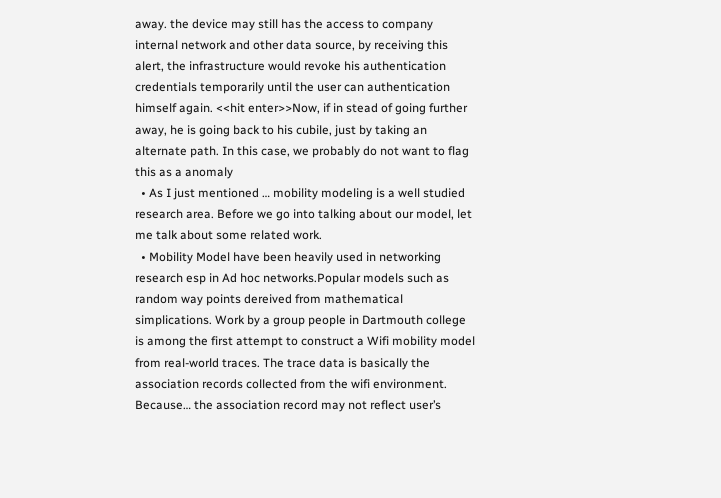away. the device may still has the access to company internal network and other data source, by receiving this alert, the infrastructure would revoke his authentication credentials temporarily until the user can authentication himself again. <<hit enter>>Now, if in stead of going further away, he is going back to his cubile, just by taking an alternate path. In this case, we probably do not want to flag this as a anomaly
  • As I just mentioned … mobility modeling is a well studied research area. Before we go into talking about our model, let me talk about some related work.
  • Mobility Model have been heavily used in networking research esp in Ad hoc networks.Popular models such as random way points dereived from mathematical simplications. Work by a group people in Dartmouth college is among the first attempt to construct a Wifi mobility model from real-world traces. The trace data is basically the association records collected from the wifi environment. Because… the association record may not reflect user’s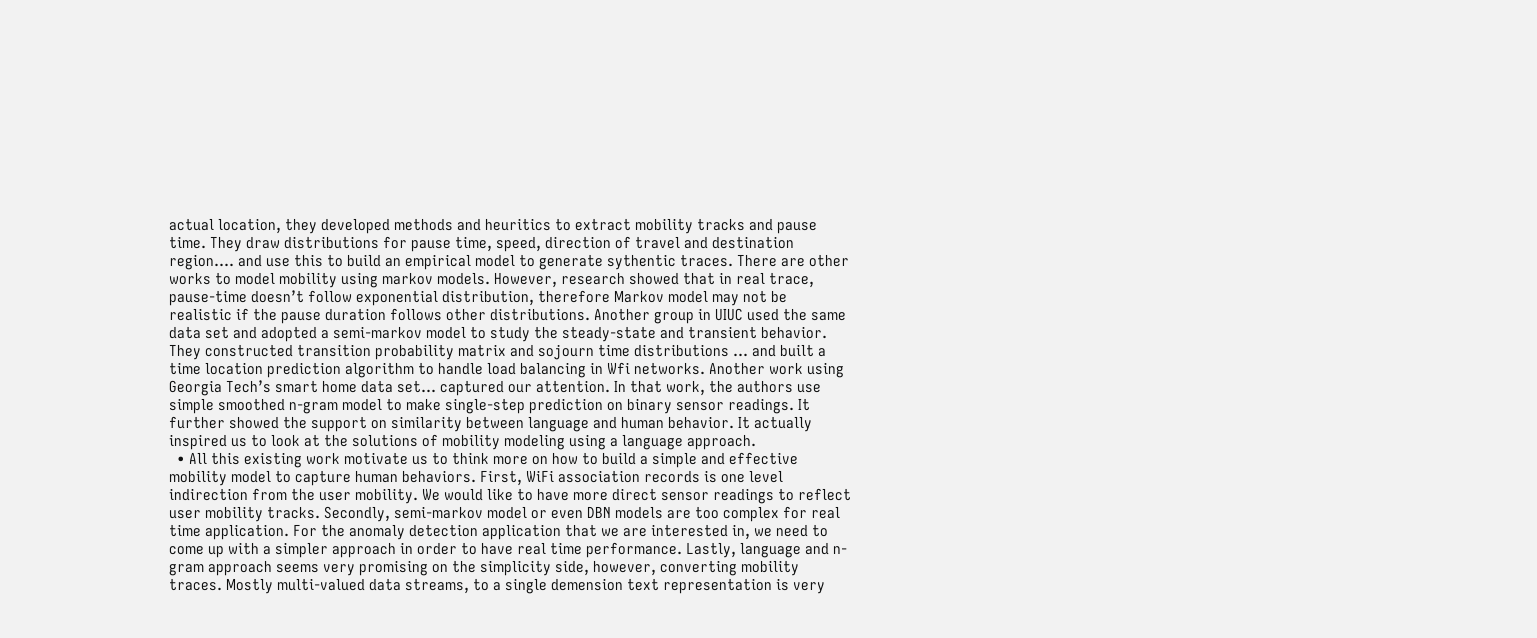actual location, they developed methods and heuritics to extract mobility tracks and pause time. They draw distributions for pause time, speed, direction of travel and destination region…. and use this to build an empirical model to generate sythentic traces. There are other works to model mobility using markov models. However, research showed that in real trace, pause-time doesn’t follow exponential distribution, therefore Markov model may not be realistic if the pause duration follows other distributions. Another group in UIUC used the same data set and adopted a semi-markov model to study the steady-state and transient behavior. They constructed transition probability matrix and sojourn time distributions … and built a time location prediction algorithm to handle load balancing in Wfi networks. Another work using Georgia Tech’s smart home data set… captured our attention. In that work, the authors use simple smoothed n-gram model to make single-step prediction on binary sensor readings. It further showed the support on similarity between language and human behavior. It actually inspired us to look at the solutions of mobility modeling using a language approach.
  • All this existing work motivate us to think more on how to build a simple and effective mobility model to capture human behaviors. First, WiFi association records is one level indirection from the user mobility. We would like to have more direct sensor readings to reflect user mobility tracks. Secondly, semi-markov model or even DBN models are too complex for real time application. For the anomaly detection application that we are interested in, we need to come up with a simpler approach in order to have real time performance. Lastly, language and n-gram approach seems very promising on the simplicity side, however, converting mobility traces. Mostly multi-valued data streams, to a single demension text representation is very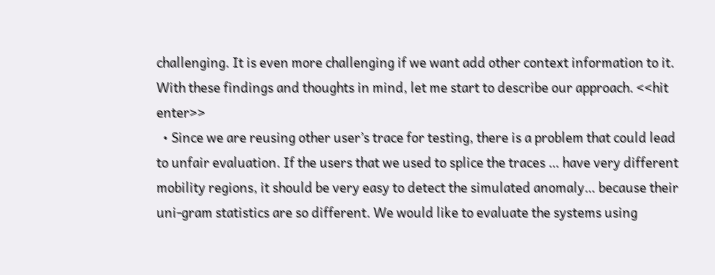challenging. It is even more challenging if we want add other context information to it. With these findings and thoughts in mind, let me start to describe our approach. <<hit enter>>
  • Since we are reusing other user’s trace for testing, there is a problem that could lead to unfair evaluation. If the users that we used to splice the traces … have very different mobility regions, it should be very easy to detect the simulated anomaly… because their uni-gram statistics are so different. We would like to evaluate the systems using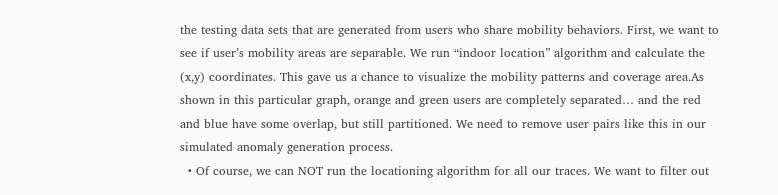the testing data sets that are generated from users who share mobility behaviors. First, we want to see if user’s mobility areas are separable. We run “indoor location” algorithm and calculate the (x,y) coordinates. This gave us a chance to visualize the mobility patterns and coverage area.As shown in this particular graph, orange and green users are completely separated… and the red and blue have some overlap, but still partitioned. We need to remove user pairs like this in our simulated anomaly generation process.
  • Of course, we can NOT run the locationing algorithm for all our traces. We want to filter out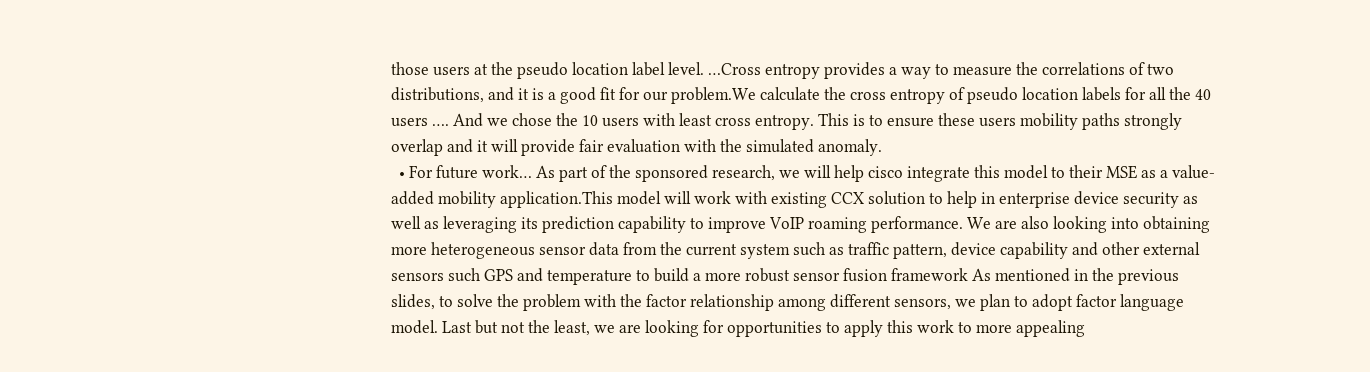those users at the pseudo location label level. …Cross entropy provides a way to measure the correlations of two distributions, and it is a good fit for our problem.We calculate the cross entropy of pseudo location labels for all the 40 users …. And we chose the 10 users with least cross entropy. This is to ensure these users mobility paths strongly overlap and it will provide fair evaluation with the simulated anomaly.
  • For future work… As part of the sponsored research, we will help cisco integrate this model to their MSE as a value-added mobility application.This model will work with existing CCX solution to help in enterprise device security as well as leveraging its prediction capability to improve VoIP roaming performance. We are also looking into obtaining more heterogeneous sensor data from the current system such as traffic pattern, device capability and other external sensors such GPS and temperature to build a more robust sensor fusion framework As mentioned in the previous slides, to solve the problem with the factor relationship among different sensors, we plan to adopt factor language model. Last but not the least, we are looking for opportunities to apply this work to more appealing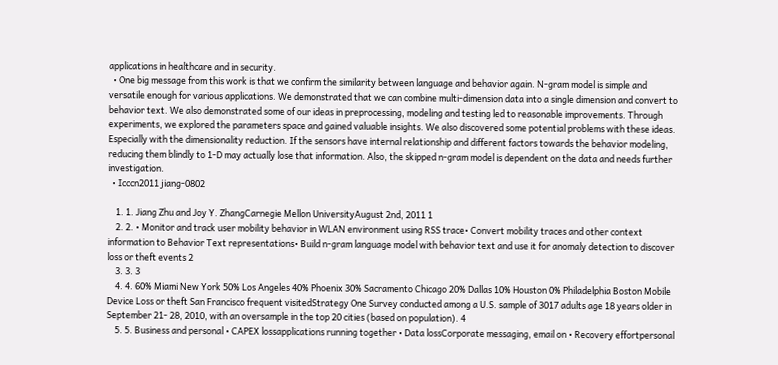applications in healthcare and in security.
  • One big message from this work is that we confirm the similarity between language and behavior again. N-gram model is simple and versatile enough for various applications. We demonstrated that we can combine multi-dimension data into a single dimension and convert to behavior text. We also demonstrated some of our ideas in preprocessing, modeling and testing led to reasonable improvements. Through experiments, we explored the parameters space and gained valuable insights. We also discovered some potential problems with these ideas. Especially with the dimensionality reduction. If the sensors have internal relationship and different factors towards the behavior modeling, reducing them blindly to 1-D may actually lose that information. Also, the skipped n-gram model is dependent on the data and needs further investigation.
  • Icccn2011 jiang-0802

    1. 1. Jiang Zhu and Joy Y. ZhangCarnegie Mellon UniversityAugust 2nd, 2011 1
    2. 2. • Monitor and track user mobility behavior in WLAN environment using RSS trace• Convert mobility traces and other context information to Behavior Text representations• Build n-gram language model with behavior text and use it for anomaly detection to discover loss or theft events 2
    3. 3. 3
    4. 4. 60% Miami New York 50% Los Angeles 40% Phoenix 30% Sacramento Chicago 20% Dallas 10% Houston 0% Philadelphia Boston Mobile Device Loss or theft San Francisco frequent visitedStrategy One Survey conducted among a U.S. sample of 3017 adults age 18 years older in September 21- 28, 2010, with an oversample in the top 20 cities (based on population). 4
    5. 5. Business and personal • CAPEX lossapplications running together • Data lossCorporate messaging, email on • Recovery effortpersonal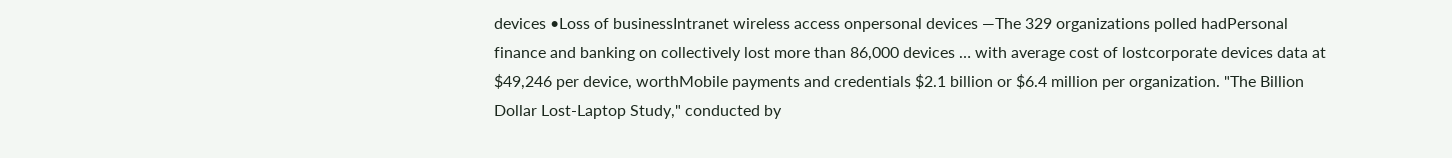devices •Loss of businessIntranet wireless access onpersonal devices ―The 329 organizations polled hadPersonal finance and banking on collectively lost more than 86,000 devices … with average cost of lostcorporate devices data at $49,246 per device, worthMobile payments and credentials $2.1 billion or $6.4 million per organization. "The Billion Dollar Lost-Laptop Study," conducted by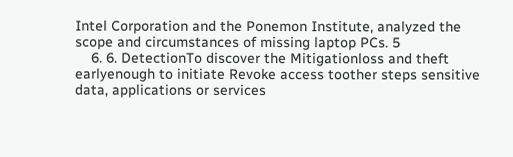Intel Corporation and the Ponemon Institute, analyzed the scope and circumstances of missing laptop PCs. 5
    6. 6. DetectionTo discover the Mitigationloss and theft earlyenough to initiate Revoke access toother steps sensitive data, applications or services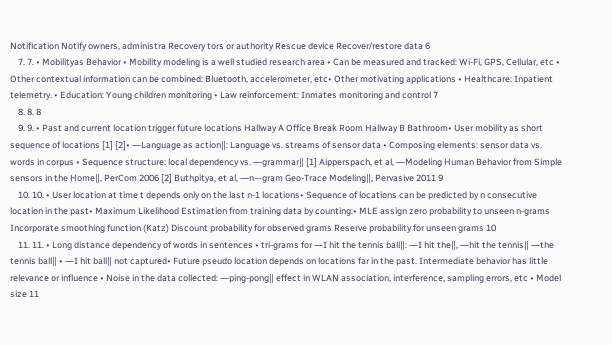Notification Notify owners, administra Recovery tors or authority Rescue device Recover/restore data 6
    7. 7. • Mobilityas Behavior • Mobility modeling is a well studied research area • Can be measured and tracked: Wi-Fi, GPS, Cellular, etc • Other contextual information can be combined: Bluetooth, accelerometer, etc• Other motivating applications • Healthcare: Inpatient telemetry. • Education: Young children monitoring • Law reinforcement: Inmates monitoring and control 7
    8. 8. 8
    9. 9. • Past and current location trigger future locations Hallway A Office Break Room Hallway B Bathroom• User mobility as short sequence of locations [1] [2]• ―Language as action‖: Language vs. streams of sensor data • Composing elements: sensor data vs. words in corpus • Sequence structure: local dependency vs. ―grammar‖ [1] Aipperspach, et al, ―Modeling Human Behavior from Simple sensors in the Home‖, PerCom 2006 [2] Buthpitya, et al, ―n—gram Geo-Trace Modeling‖, Pervasive 2011 9
    10. 10. • User location at time t depends only on the last n-1 locations• Sequence of locations can be predicted by n consecutive location in the past• Maximum Likelihood Estimation from training data by counting:• MLE assign zero probability to unseen n-grams Incorporate smoothing function (Katz) Discount probability for observed grams Reserve probability for unseen grams 10
    11. 11. • Long distance dependency of words in sentences • tri-grams for ―I hit the tennis ball‖: ―I hit the‖, ―hit the tennis‖ ―the tennis ball‖ • ―I hit ball‖ not captured• Future pseudo location depends on locations far in the past. Intermediate behavior has little relevance or influence • Noise in the data collected: ―ping-pong‖ effect in WLAN association, interference, sampling errors, etc • Model size 11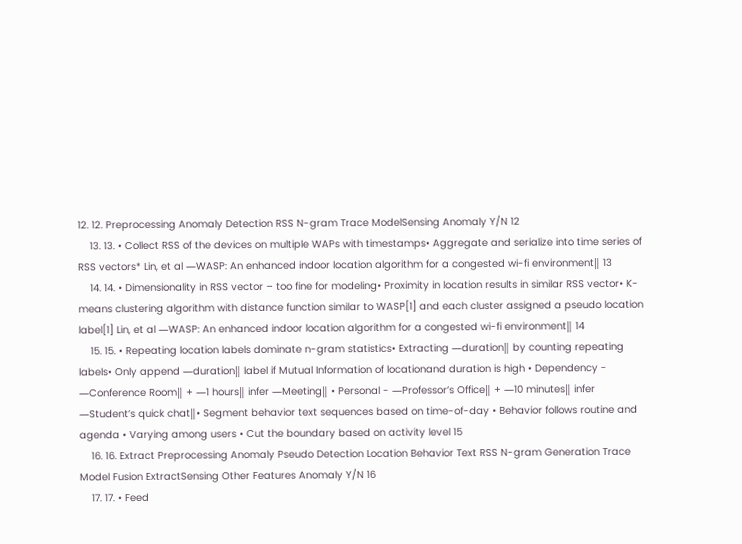12. 12. Preprocessing Anomaly Detection RSS N-gram Trace ModelSensing Anomaly Y/N 12
    13. 13. • Collect RSS of the devices on multiple WAPs with timestamps• Aggregate and serialize into time series of RSS vectors* Lin, et al ―WASP: An enhanced indoor location algorithm for a congested wi-fi environment‖ 13
    14. 14. • Dimensionality in RSS vector – too fine for modeling• Proximity in location results in similar RSS vector• K-means clustering algorithm with distance function similar to WASP[1] and each cluster assigned a pseudo location label[1] Lin, et al ―WASP: An enhanced indoor location algorithm for a congested wi-fi environment‖ 14
    15. 15. • Repeating location labels dominate n-gram statistics• Extracting ―duration‖ by counting repeating labels• Only append ―duration‖ label if Mutual Information of locationand duration is high • Dependency - ―Conference Room‖ + ―1 hours‖ infer ―Meeting‖ • Personal - ―Professor’s Office‖ + ―10 minutes‖ infer ―Student’s quick chat‖• Segment behavior text sequences based on time-of-day • Behavior follows routine and agenda • Varying among users • Cut the boundary based on activity level 15
    16. 16. Extract Preprocessing Anomaly Pseudo Detection Location Behavior Text RSS N-gram Generation Trace Model Fusion ExtractSensing Other Features Anomaly Y/N 16
    17. 17. • Feed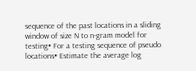sequence of the past locations in a sliding window of size N to n-gram model for testing• For a testing sequence of pseudo locations• Estimate the average log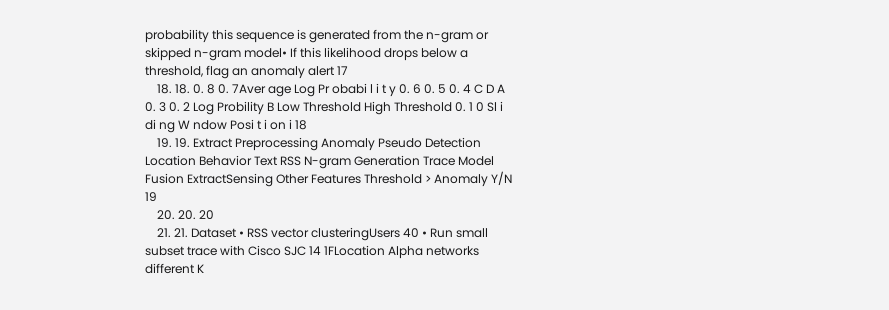probability this sequence is generated from the n-gram or skipped n-gram model• If this likelihood drops below a threshold, flag an anomaly alert 17
    18. 18. 0. 8 0. 7Aver age Log Pr obabi l i t y 0. 6 0. 5 0. 4 C D A 0. 3 0. 2 Log Probility B Low Threshold High Threshold 0. 1 0 Sl i di ng W ndow Posi t i on i 18
    19. 19. Extract Preprocessing Anomaly Pseudo Detection Location Behavior Text RSS N-gram Generation Trace Model Fusion ExtractSensing Other Features Threshold > Anomaly Y/N 19
    20. 20. 20
    21. 21. Dataset • RSS vector clusteringUsers 40 • Run small subset trace with Cisco SJC 14 1FLocation Alpha networks different K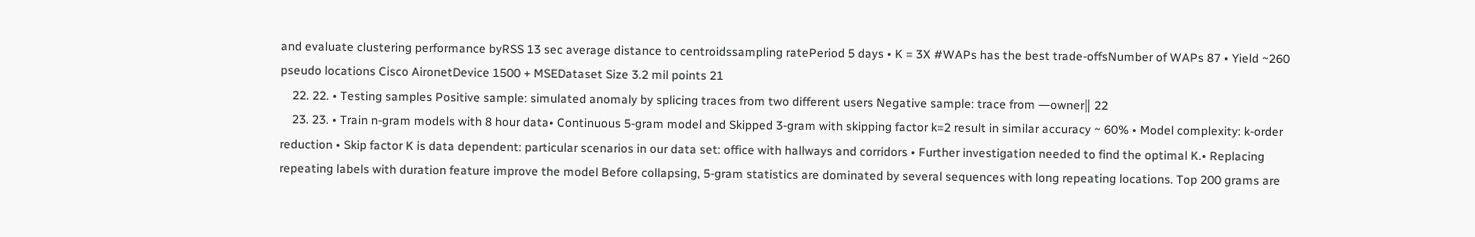and evaluate clustering performance byRSS 13 sec average distance to centroidssampling ratePeriod 5 days • K = 3X #WAPs has the best trade-offsNumber of WAPs 87 • Yield ~260 pseudo locations Cisco AironetDevice 1500 + MSEDataset Size 3.2 mil points 21
    22. 22. • Testing samples Positive sample: simulated anomaly by splicing traces from two different users Negative sample: trace from ―owner‖ 22
    23. 23. • Train n-gram models with 8 hour data• Continuous 5-gram model and Skipped 3-gram with skipping factor k=2 result in similar accuracy ~ 60% • Model complexity: k-order reduction • Skip factor K is data dependent: particular scenarios in our data set: office with hallways and corridors • Further investigation needed to find the optimal K.• Replacing repeating labels with duration feature improve the model Before collapsing, 5-gram statistics are dominated by several sequences with long repeating locations. Top 200 grams are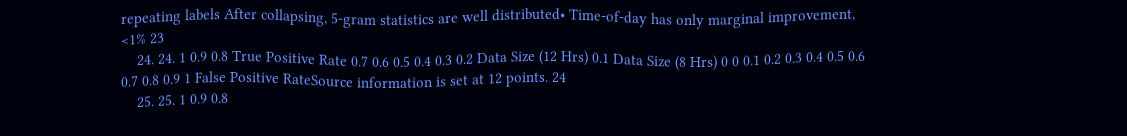repeating labels After collapsing, 5-gram statistics are well distributed• Time-of-day has only marginal improvement, <1% 23
    24. 24. 1 0.9 0.8 True Positive Rate 0.7 0.6 0.5 0.4 0.3 0.2 Data Size (12 Hrs) 0.1 Data Size (8 Hrs) 0 0 0.1 0.2 0.3 0.4 0.5 0.6 0.7 0.8 0.9 1 False Positive RateSource information is set at 12 points. 24
    25. 25. 1 0.9 0.8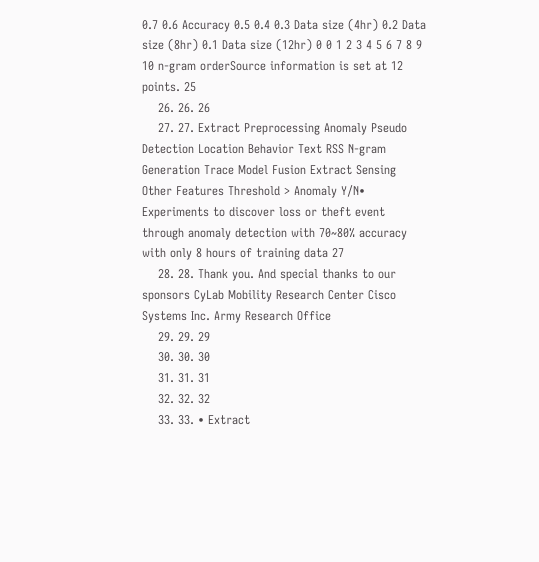0.7 0.6 Accuracy 0.5 0.4 0.3 Data size (4hr) 0.2 Data size (8hr) 0.1 Data size (12hr) 0 0 1 2 3 4 5 6 7 8 9 10 n-gram orderSource information is set at 12 points. 25
    26. 26. 26
    27. 27. Extract Preprocessing Anomaly Pseudo Detection Location Behavior Text RSS N-gram Generation Trace Model Fusion Extract Sensing Other Features Threshold > Anomaly Y/N• Experiments to discover loss or theft event through anomaly detection with 70~80% accuracy with only 8 hours of training data 27
    28. 28. Thank you. And special thanks to our sponsors CyLab Mobility Research Center Cisco Systems Inc. Army Research Office
    29. 29. 29
    30. 30. 30
    31. 31. 31
    32. 32. 32
    33. 33. • Extract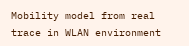Mobility model from real trace in WLAN environment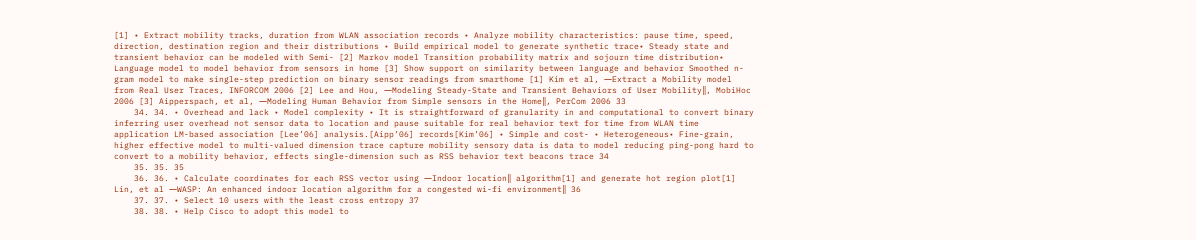[1] • Extract mobility tracks, duration from WLAN association records • Analyze mobility characteristics: pause time, speed, direction, destination region and their distributions • Build empirical model to generate synthetic trace• Steady state and transient behavior can be modeled with Semi- [2] Markov model Transition probability matrix and sojourn time distribution• Language model to model behavior from sensors in home [3] Show support on similarity between language and behavior Smoothed n-gram model to make single-step prediction on binary sensor readings from smarthome [1] Kim et al, ―Extract a Mobility model from Real User Traces, INFORCOM 2006 [2] Lee and Hou, ―Modeling Steady-State and Transient Behaviors of User Mobility‖, MobiHoc 2006 [3] Aipperspach, et al, ―Modeling Human Behavior from Simple sensors in the Home‖, PerCom 2006 33
    34. 34. • Overhead and lack • Model complexity • It is straightforward of granularity in and computational to convert binary inferring user overhead not sensor data to location and pause suitable for real behavior text for time from WLAN time application LM-based association [Lee’06] analysis.[Aipp’06] records[Kim’06] • Simple and cost- • Heterogeneous• Fine-grain, higher effective model to multi-valued dimension trace capture mobility sensory data is data to model reducing ping-pong hard to convert to a mobility behavior, effects single-dimension such as RSS behavior text beacons trace 34
    35. 35. 35
    36. 36. • Calculate coordinates for each RSS vector using ―Indoor location‖ algorithm[1] and generate hot region plot[1] Lin, et al ―WASP: An enhanced indoor location algorithm for a congested wi-fi environment‖ 36
    37. 37. • Select 10 users with the least cross entropy 37
    38. 38. • Help Cisco to adopt this model to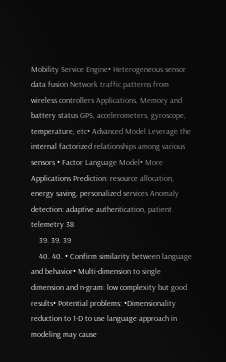Mobility Service Engine• Heterogeneous sensor data fusion Network traffic patterns from wireless controllers Applications, Memory and battery status GPS, accelerometers, gyroscope, temperature, etc• Advanced Model Leverage the internal factorized relationships among various sensors • Factor Language Model• More Applications Prediction: resource allocation, energy saving, personalized services Anomaly detection: adaptive authentication, patient telemetry 38
    39. 39. 39
    40. 40. • Confirm similarity between language and behavior• Multi-dimension to single dimension and n-gram: low complexity but good results• Potential problems: •Dimensionality reduction to 1-D to use language approach in modeling may cause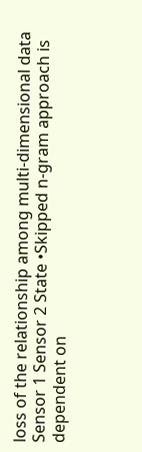loss of the relationship among multi-dimensional data Sensor 1 Sensor 2 State •Skipped n-gram approach is dependent on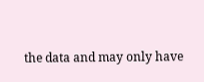the data and may only have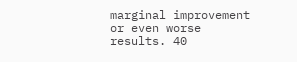marginal improvement or even worse results. 40